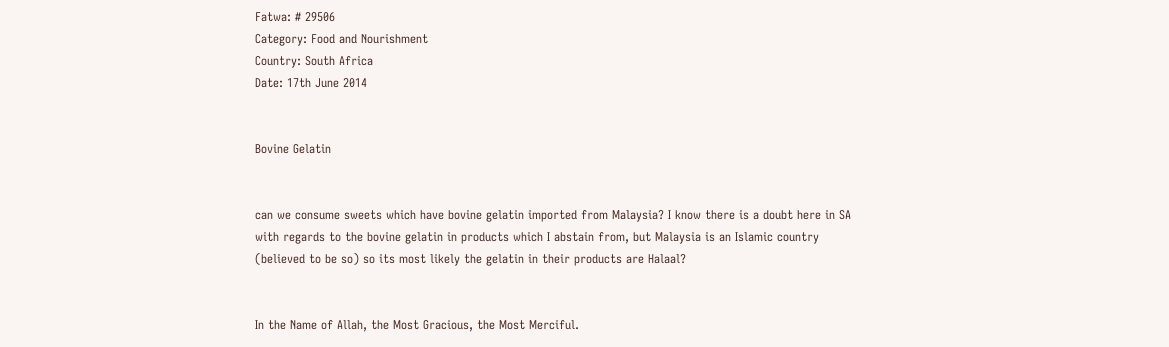Fatwa: # 29506
Category: Food and Nourishment
Country: South Africa
Date: 17th June 2014


Bovine Gelatin


can we consume sweets which have bovine gelatin imported from Malaysia? I know there is a doubt here in SA with regards to the bovine gelatin in products which I abstain from, but Malaysia is an Islamic country (believed to be so) so its most likely the gelatin in their products are Halaal?


In the Name of Allah, the Most Gracious, the Most Merciful.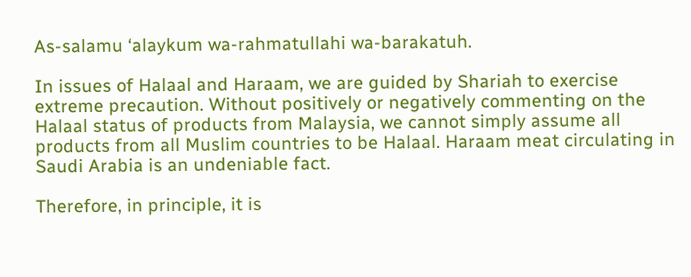As-salamu ‘alaykum wa-rahmatullahi wa-barakatuh.

In issues of Halaal and Haraam, we are guided by Shariah to exercise extreme precaution. Without positively or negatively commenting on the Halaal status of products from Malaysia, we cannot simply assume all products from all Muslim countries to be Halaal. Haraam meat circulating in Saudi Arabia is an undeniable fact.

Therefore, in principle, it is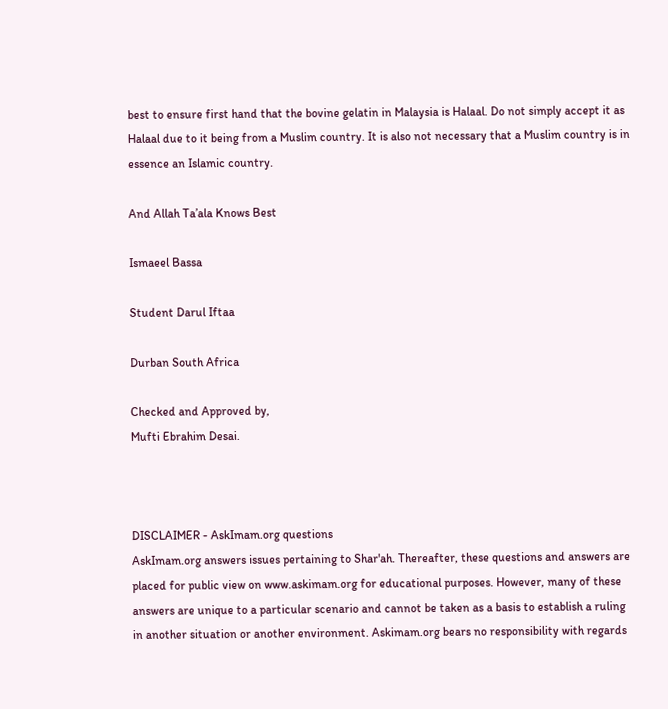best to ensure first hand that the bovine gelatin in Malaysia is Halaal. Do not simply accept it as Halaal due to it being from a Muslim country. It is also not necessary that a Muslim country is in essence an Islamic country.

And Allah Ta’ala Knows Best

Ismaeel Bassa

Student Darul Iftaa

Durban South Africa

Checked and Approved by,
Mufti Ebrahim Desai.



DISCLAIMER - AskImam.org questions
AskImam.org answers issues pertaining to Shar'ah. Thereafter, these questions and answers are placed for public view on www.askimam.org for educational purposes. However, many of these answers are unique to a particular scenario and cannot be taken as a basis to establish a ruling in another situation or another environment. Askimam.org bears no responsibility with regards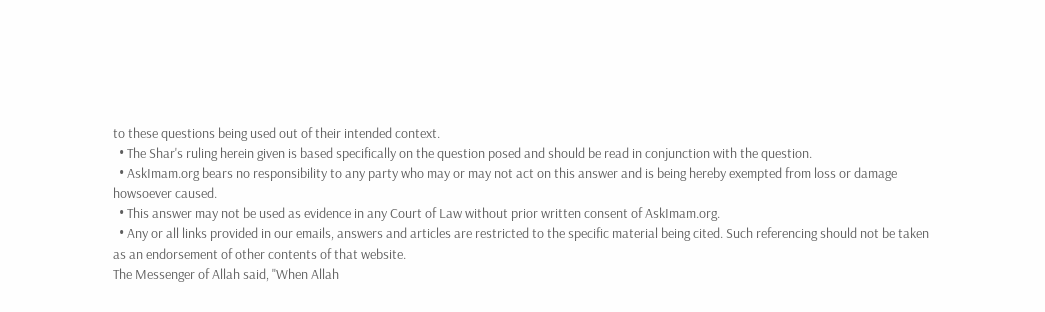to these questions being used out of their intended context.
  • The Shar's ruling herein given is based specifically on the question posed and should be read in conjunction with the question.
  • AskImam.org bears no responsibility to any party who may or may not act on this answer and is being hereby exempted from loss or damage howsoever caused.
  • This answer may not be used as evidence in any Court of Law without prior written consent of AskImam.org.
  • Any or all links provided in our emails, answers and articles are restricted to the specific material being cited. Such referencing should not be taken as an endorsement of other contents of that website.
The Messenger of Allah said, "When Allah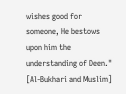wishes good for someone, He bestows upon him the understanding of Deen."
[Al-Bukhari and Muslim]